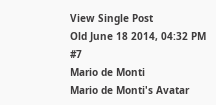View Single Post
Old June 18 2014, 04:32 PM   #7
Mario de Monti
Mario de Monti's Avatar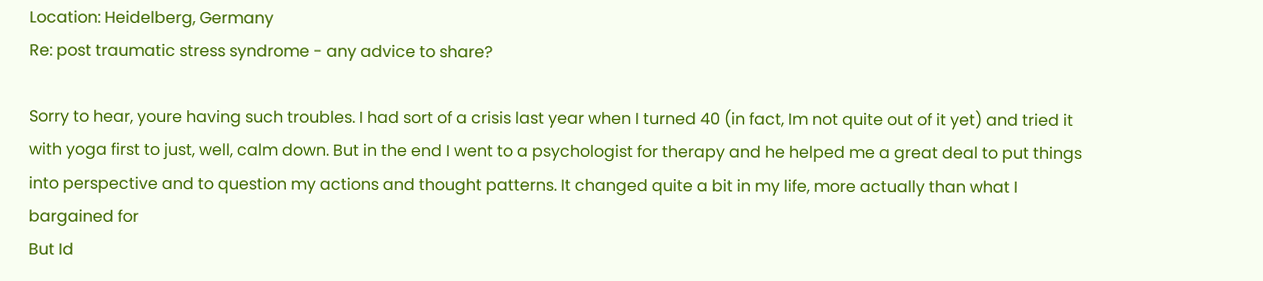Location: Heidelberg, Germany
Re: post traumatic stress syndrome - any advice to share?

Sorry to hear, youre having such troubles. I had sort of a crisis last year when I turned 40 (in fact, Im not quite out of it yet) and tried it with yoga first to just, well, calm down. But in the end I went to a psychologist for therapy and he helped me a great deal to put things into perspective and to question my actions and thought patterns. It changed quite a bit in my life, more actually than what I bargained for
But Id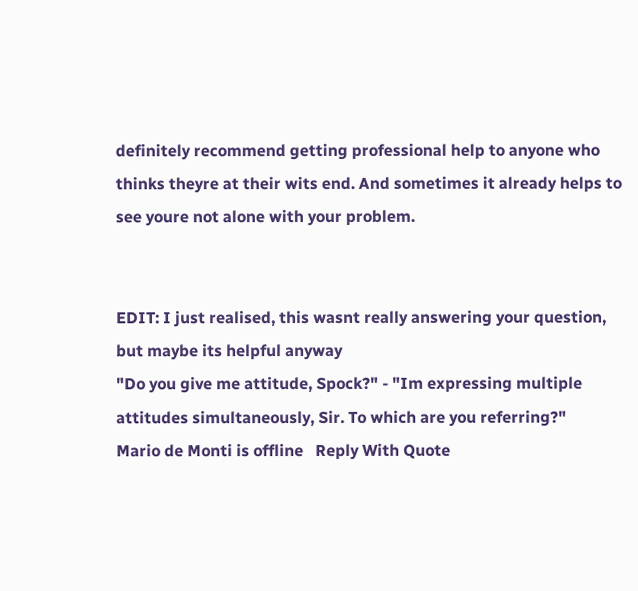definitely recommend getting professional help to anyone who thinks theyre at their wits end. And sometimes it already helps to see youre not alone with your problem.


EDIT: I just realised, this wasnt really answering your question, but maybe its helpful anyway
"Do you give me attitude, Spock?" - "Im expressing multiple attitudes simultaneously, Sir. To which are you referring?"
Mario de Monti is offline   Reply With Quote